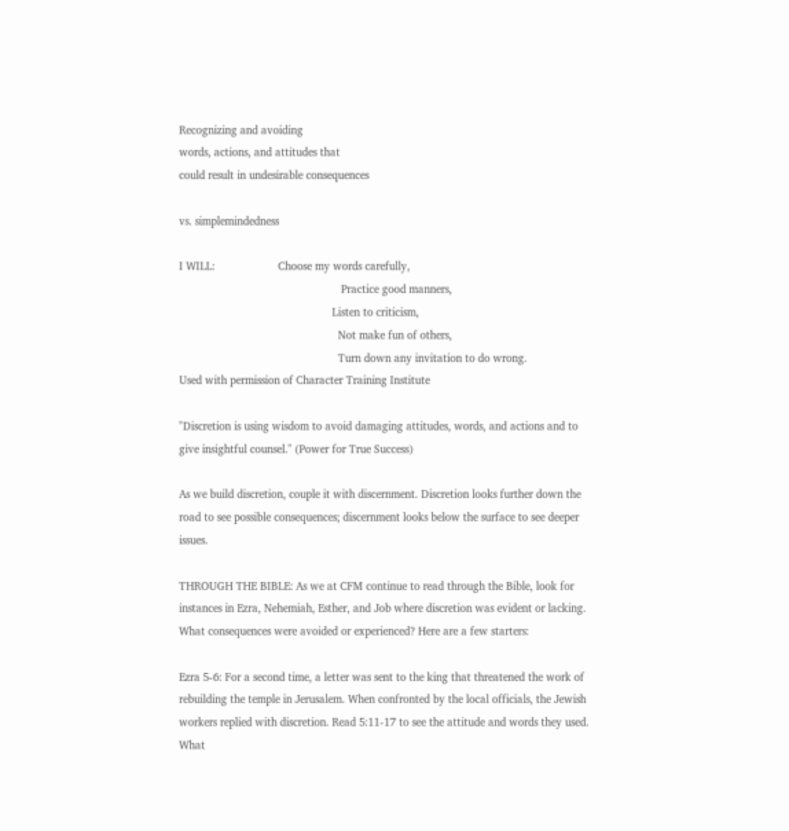Recognizing and avoiding
words, actions, and attitudes that
could result in undesirable consequences

vs. simplemindedness

I WILL:                     Choose my words carefully,
                                                      Practice good manners,
                                                   Listen to criticism,
                                                     Not make fun of others,
                                                     Turn down any invitation to do wrong.
Used with permission of Character Training Institute

"Discretion is using wisdom to avoid damaging attitudes, words, and actions and to give insightful counsel." (Power for True Success)

As we build discretion, couple it with discernment. Discretion looks further down the road to see possible consequences; discernment looks below the surface to see deeper issues.

THROUGH THE BIBLE: As we at CFM continue to read through the Bible, look for instances in Ezra, Nehemiah, Esther, and Job where discretion was evident or lacking. What consequences were avoided or experienced? Here are a few starters:

Ezra 5-6: For a second time, a letter was sent to the king that threatened the work of rebuilding the temple in Jerusalem. When confronted by the local officials, the Jewish workers replied with discretion. Read 5:11-17 to see the attitude and words they used. What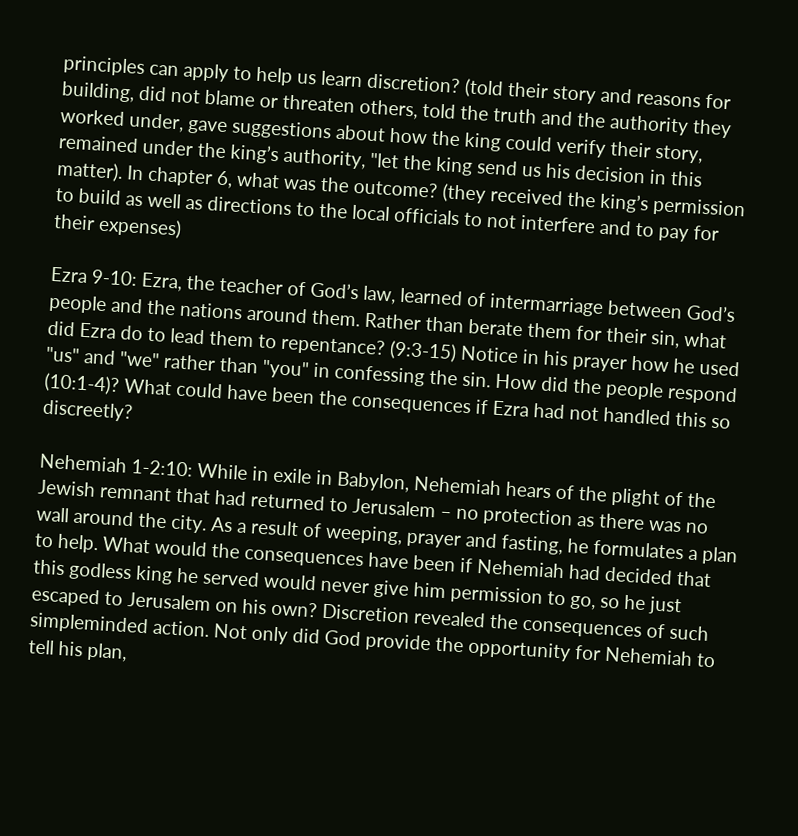principles can apply to help us learn discretion? (told their story and reasons for building, did not blame or threaten others, told the truth and the authority they worked under, gave suggestions about how the king could verify their story, remained under the king’s authority, "let the king send us his decision in this matter). In chapter 6, what was the outcome? (they received the king’s permission to build as well as directions to the local officials to not interfere and to pay for their expenses)

Ezra 9-10: Ezra, the teacher of God’s law, learned of intermarriage between God’s people and the nations around them. Rather than berate them for their sin, what did Ezra do to lead them to repentance? (9:3-15) Notice in his prayer how he used "us" and "we" rather than "you" in confessing the sin. How did the people respond (10:1-4)? What could have been the consequences if Ezra had not handled this so discreetly?

Nehemiah 1-2:10: While in exile in Babylon, Nehemiah hears of the plight of the Jewish remnant that had returned to Jerusalem – no protection as there was no wall around the city. As a result of weeping, prayer and fasting, he formulates a plan to help. What would the consequences have been if Nehemiah had decided that this godless king he served would never give him permission to go, so he just escaped to Jerusalem on his own? Discretion revealed the consequences of such simpleminded action. Not only did God provide the opportunity for Nehemiah to tell his plan,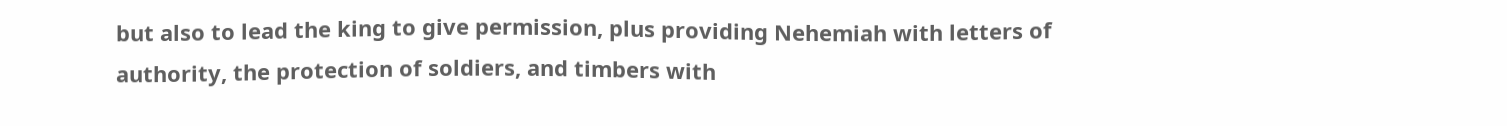but also to lead the king to give permission, plus providing Nehemiah with letters of authority, the protection of soldiers, and timbers with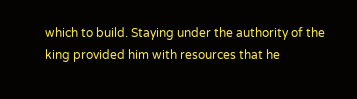which to build. Staying under the authority of the king provided him with resources that he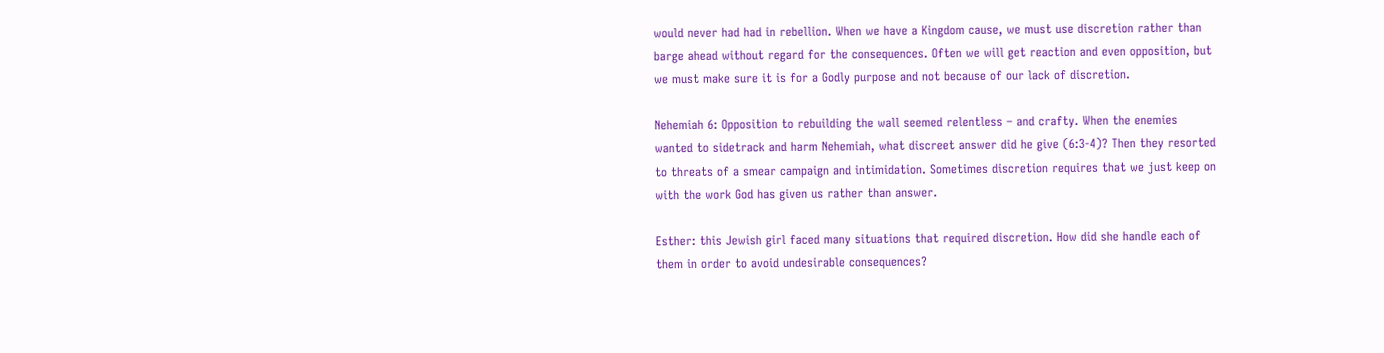would never had had in rebellion. When we have a Kingdom cause, we must use discretion rather than barge ahead without regard for the consequences. Often we will get reaction and even opposition, but we must make sure it is for a Godly purpose and not because of our lack of discretion.

Nehemiah 6: Opposition to rebuilding the wall seemed relentless – and crafty. When the enemies wanted to sidetrack and harm Nehemiah, what discreet answer did he give (6:3-4)? Then they resorted to threats of a smear campaign and intimidation. Sometimes discretion requires that we just keep on with the work God has given us rather than answer.

Esther: this Jewish girl faced many situations that required discretion. How did she handle each of them in order to avoid undesirable consequences?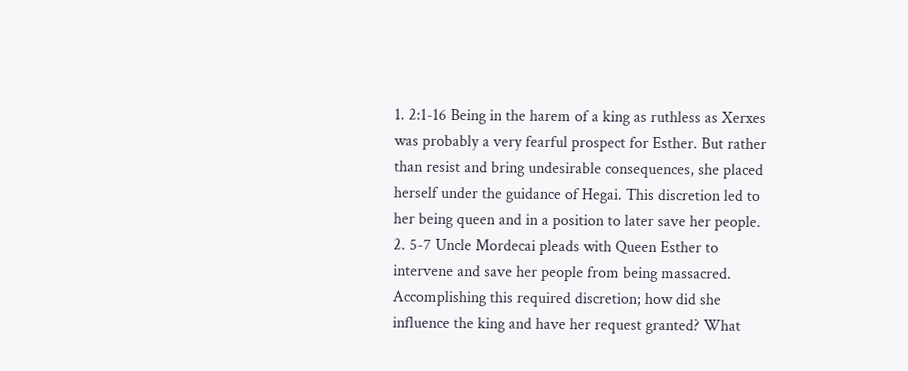1. 2:1-16 Being in the harem of a king as ruthless as Xerxes was probably a very fearful prospect for Esther. But rather than resist and bring undesirable consequences, she placed herself under the guidance of Hegai. This discretion led to her being queen and in a position to later save her people.
2. 5-7 Uncle Mordecai pleads with Queen Esther to intervene and save her people from being massacred. Accomplishing this required discretion; how did she influence the king and have her request granted? What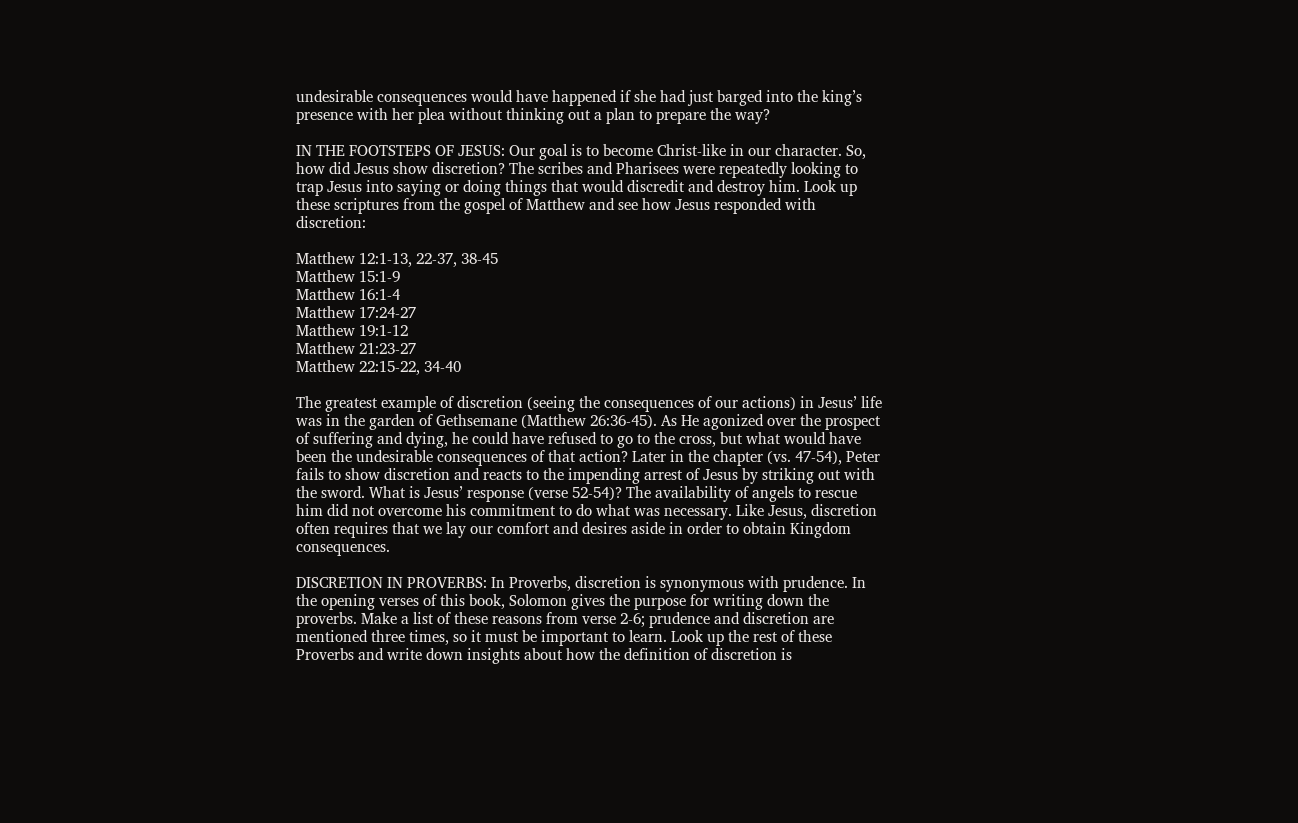undesirable consequences would have happened if she had just barged into the king’s presence with her plea without thinking out a plan to prepare the way?

IN THE FOOTSTEPS OF JESUS: Our goal is to become Christ-like in our character. So, how did Jesus show discretion? The scribes and Pharisees were repeatedly looking to trap Jesus into saying or doing things that would discredit and destroy him. Look up these scriptures from the gospel of Matthew and see how Jesus responded with discretion:

Matthew 12:1-13, 22-37, 38-45
Matthew 15:1-9
Matthew 16:1-4
Matthew 17:24-27
Matthew 19:1-12
Matthew 21:23-27
Matthew 22:15-22, 34-40

The greatest example of discretion (seeing the consequences of our actions) in Jesus’ life was in the garden of Gethsemane (Matthew 26:36-45). As He agonized over the prospect of suffering and dying, he could have refused to go to the cross, but what would have been the undesirable consequences of that action? Later in the chapter (vs. 47-54), Peter fails to show discretion and reacts to the impending arrest of Jesus by striking out with the sword. What is Jesus’ response (verse 52-54)? The availability of angels to rescue him did not overcome his commitment to do what was necessary. Like Jesus, discretion often requires that we lay our comfort and desires aside in order to obtain Kingdom consequences.

DISCRETION IN PROVERBS: In Proverbs, discretion is synonymous with prudence. In the opening verses of this book, Solomon gives the purpose for writing down the proverbs. Make a list of these reasons from verse 2-6; prudence and discretion are mentioned three times, so it must be important to learn. Look up the rest of these Proverbs and write down insights about how the definition of discretion is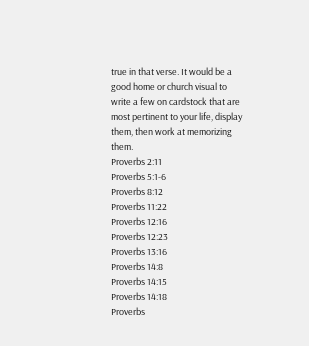true in that verse. It would be a good home or church visual to write a few on cardstock that are most pertinent to your life, display them, then work at memorizing them.
Proverbs 2:11
Proverbs 5:1-6
Proverbs 8:12
Proverbs 11:22
Proverbs 12:16
Proverbs 12:23
Proverbs 13:16
Proverbs 14:8
Proverbs 14:15
Proverbs 14:18
Proverbs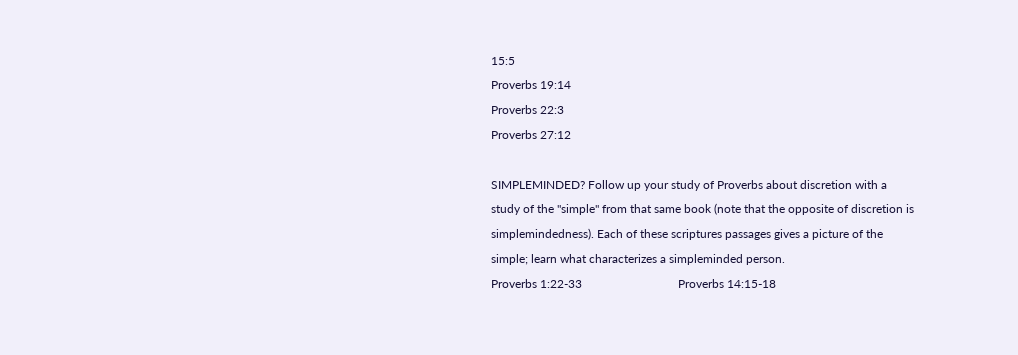15:5
Proverbs 19:14
Proverbs 22:3
Proverbs 27:12

SIMPLEMINDED? Follow up your study of Proverbs about discretion with a study of the "simple" from that same book (note that the opposite of discretion is simplemindedness). Each of these scriptures passages gives a picture of the simple; learn what characterizes a simpleminded person.
Proverbs 1:22-33                                Proverbs 14:15-18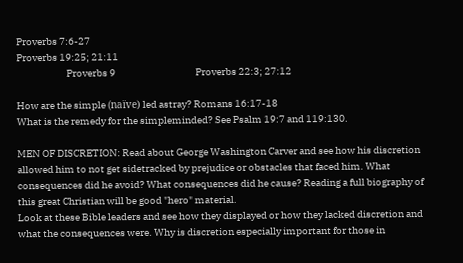Proverbs 7:6-27
Proverbs 19:25; 21:11
                         Proverbs 9                                        Proverbs 22:3; 27:12

How are the simple (naïve) led astray? Romans 16:17-18
What is the remedy for the simpleminded? See Psalm 19:7 and 119:130.

MEN OF DISCRETION: Read about George Washington Carver and see how his discretion allowed him to not get sidetracked by prejudice or obstacles that faced him. What consequences did he avoid? What consequences did he cause? Reading a full biography of this great Christian will be good "hero" material.
Look at these Bible leaders and see how they displayed or how they lacked discretion and what the consequences were. Why is discretion especially important for those in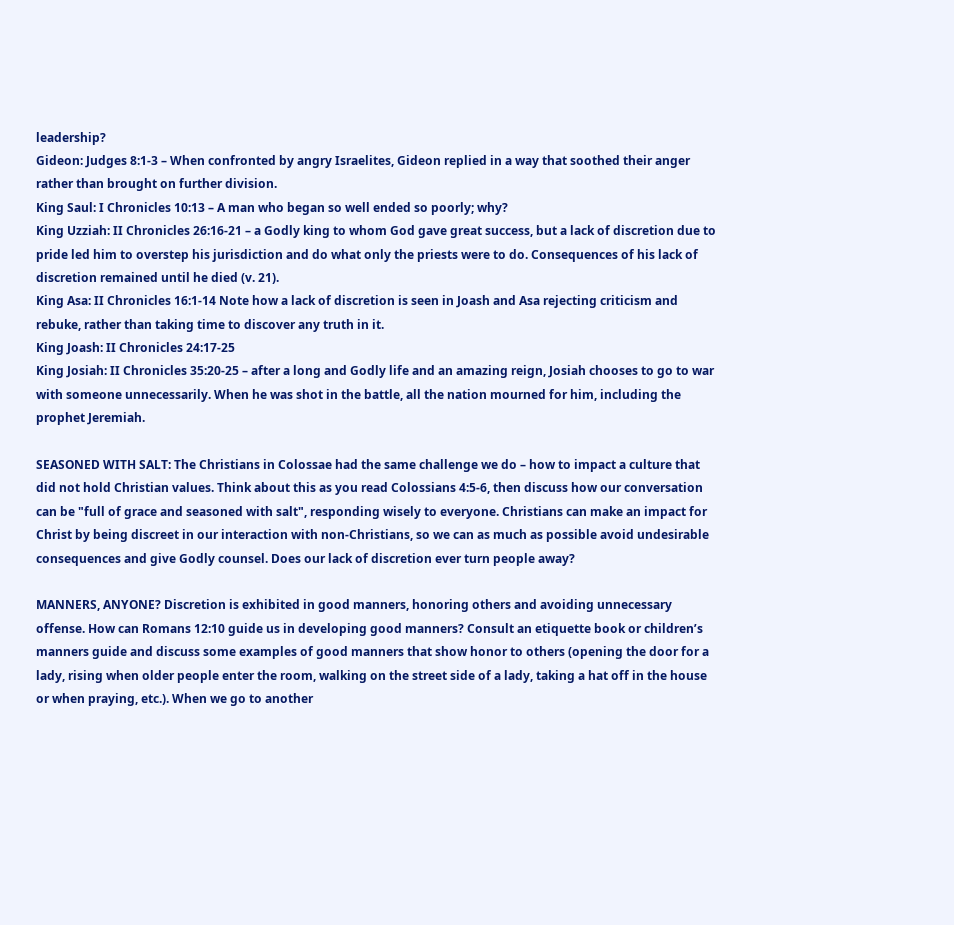leadership?
Gideon: Judges 8:1-3 – When confronted by angry Israelites, Gideon replied in a way that soothed their anger rather than brought on further division.
King Saul: I Chronicles 10:13 – A man who began so well ended so poorly; why?
King Uzziah: II Chronicles 26:16-21 – a Godly king to whom God gave great success, but a lack of discretion due to pride led him to overstep his jurisdiction and do what only the priests were to do. Consequences of his lack of discretion remained until he died (v. 21).
King Asa: II Chronicles 16:1-14 Note how a lack of discretion is seen in Joash and Asa rejecting criticism and rebuke, rather than taking time to discover any truth in it.
King Joash: II Chronicles 24:17-25
King Josiah: II Chronicles 35:20-25 – after a long and Godly life and an amazing reign, Josiah chooses to go to war with someone unnecessarily. When he was shot in the battle, all the nation mourned for him, including the prophet Jeremiah.

SEASONED WITH SALT: The Christians in Colossae had the same challenge we do – how to impact a culture that did not hold Christian values. Think about this as you read Colossians 4:5-6, then discuss how our conversation can be "full of grace and seasoned with salt", responding wisely to everyone. Christians can make an impact for Christ by being discreet in our interaction with non-Christians, so we can as much as possible avoid undesirable consequences and give Godly counsel. Does our lack of discretion ever turn people away?

MANNERS, ANYONE? Discretion is exhibited in good manners, honoring others and avoiding unnecessary offense. How can Romans 12:10 guide us in developing good manners? Consult an etiquette book or children’s manners guide and discuss some examples of good manners that show honor to others (opening the door for a lady, rising when older people enter the room, walking on the street side of a lady, taking a hat off in the house or when praying, etc.). When we go to another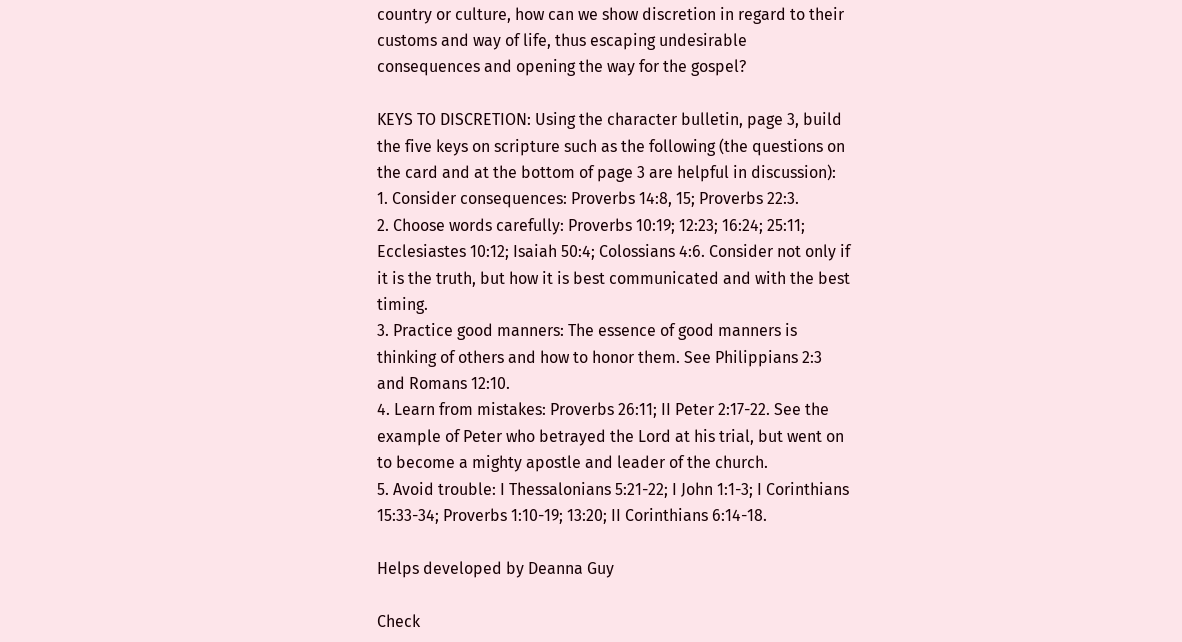country or culture, how can we show discretion in regard to their customs and way of life, thus escaping undesirable consequences and opening the way for the gospel?

KEYS TO DISCRETION: Using the character bulletin, page 3, build the five keys on scripture such as the following (the questions on the card and at the bottom of page 3 are helpful in discussion):
1. Consider consequences: Proverbs 14:8, 15; Proverbs 22:3.
2. Choose words carefully: Proverbs 10:19; 12:23; 16:24; 25:11; Ecclesiastes 10:12; Isaiah 50:4; Colossians 4:6. Consider not only if it is the truth, but how it is best communicated and with the best timing.
3. Practice good manners: The essence of good manners is thinking of others and how to honor them. See Philippians 2:3 and Romans 12:10.
4. Learn from mistakes: Proverbs 26:11; II Peter 2:17-22. See the example of Peter who betrayed the Lord at his trial, but went on to become a mighty apostle and leader of the church.
5. Avoid trouble: I Thessalonians 5:21-22; I John 1:1-3; I Corinthians 15:33-34; Proverbs 1:10-19; 13:20; II Corinthians 6:14-18.

Helps developed by Deanna Guy

Check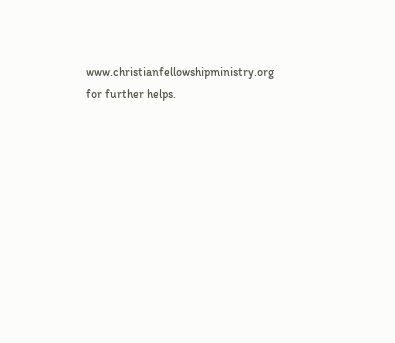www.christianfellowshipministry.org for further helps.